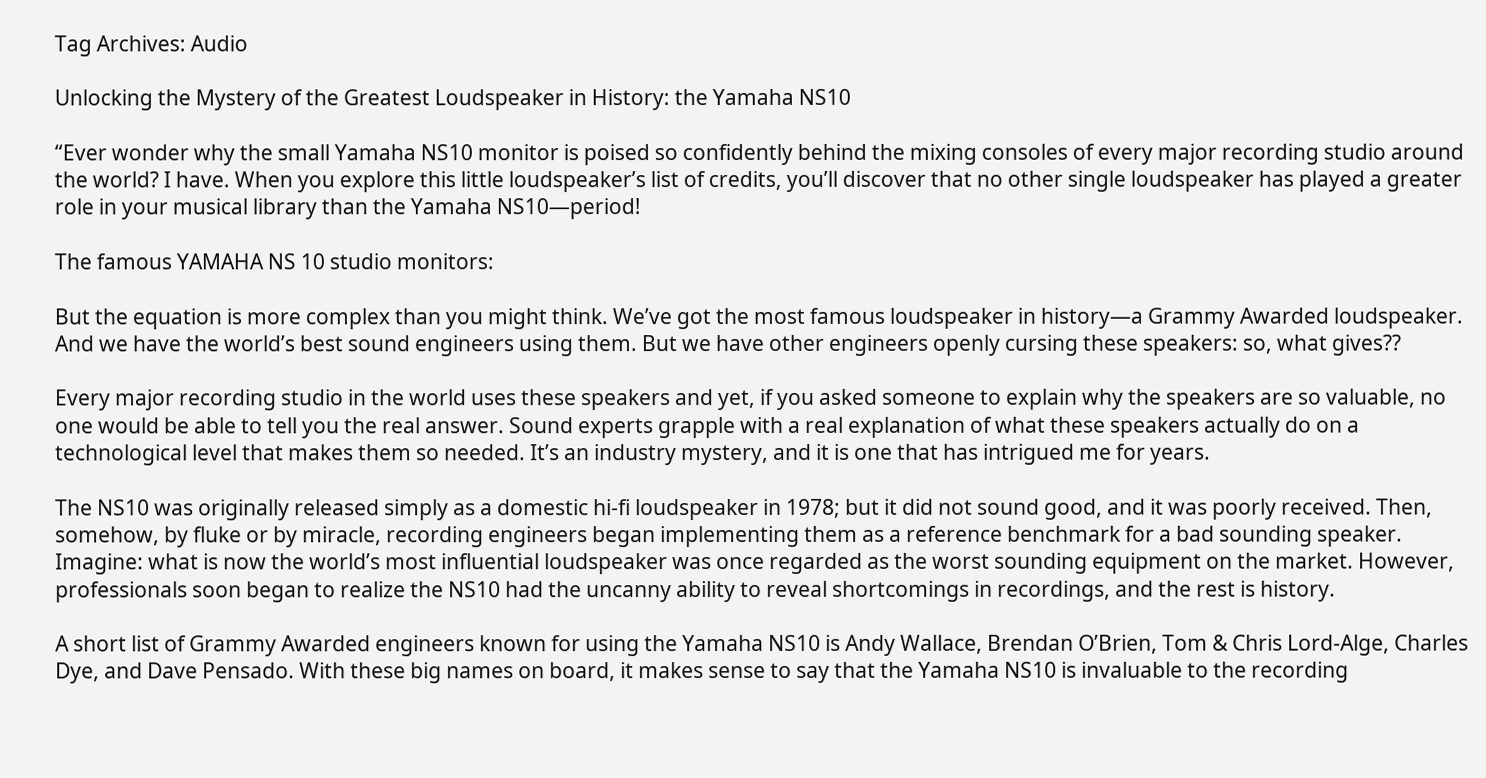Tag Archives: Audio

Unlocking the Mystery of the Greatest Loudspeaker in History: the Yamaha NS10

“Ever wonder why the small Yamaha NS10 monitor is poised so confidently behind the mixing consoles of every major recording studio around the world? I have. When you explore this little loudspeaker’s list of credits, you’ll discover that no other single loudspeaker has played a greater role in your musical library than the Yamaha NS10—period!

The famous YAMAHA NS 10 studio monitors:

But the equation is more complex than you might think. We’ve got the most famous loudspeaker in history—a Grammy Awarded loudspeaker. And we have the world’s best sound engineers using them. But we have other engineers openly cursing these speakers: so, what gives??

Every major recording studio in the world uses these speakers and yet, if you asked someone to explain why the speakers are so valuable, no one would be able to tell you the real answer. Sound experts grapple with a real explanation of what these speakers actually do on a technological level that makes them so needed. It’s an industry mystery, and it is one that has intrigued me for years.

The NS10 was originally released simply as a domestic hi-fi loudspeaker in 1978; but it did not sound good, and it was poorly received. Then, somehow, by fluke or by miracle, recording engineers began implementing them as a reference benchmark for a bad sounding speaker. Imagine: what is now the world’s most influential loudspeaker was once regarded as the worst sounding equipment on the market. However, professionals soon began to realize the NS10 had the uncanny ability to reveal shortcomings in recordings, and the rest is history.

A short list of Grammy Awarded engineers known for using the Yamaha NS10 is Andy Wallace, Brendan O’Brien, Tom & Chris Lord-Alge, Charles Dye, and Dave Pensado. With these big names on board, it makes sense to say that the Yamaha NS10 is invaluable to the recording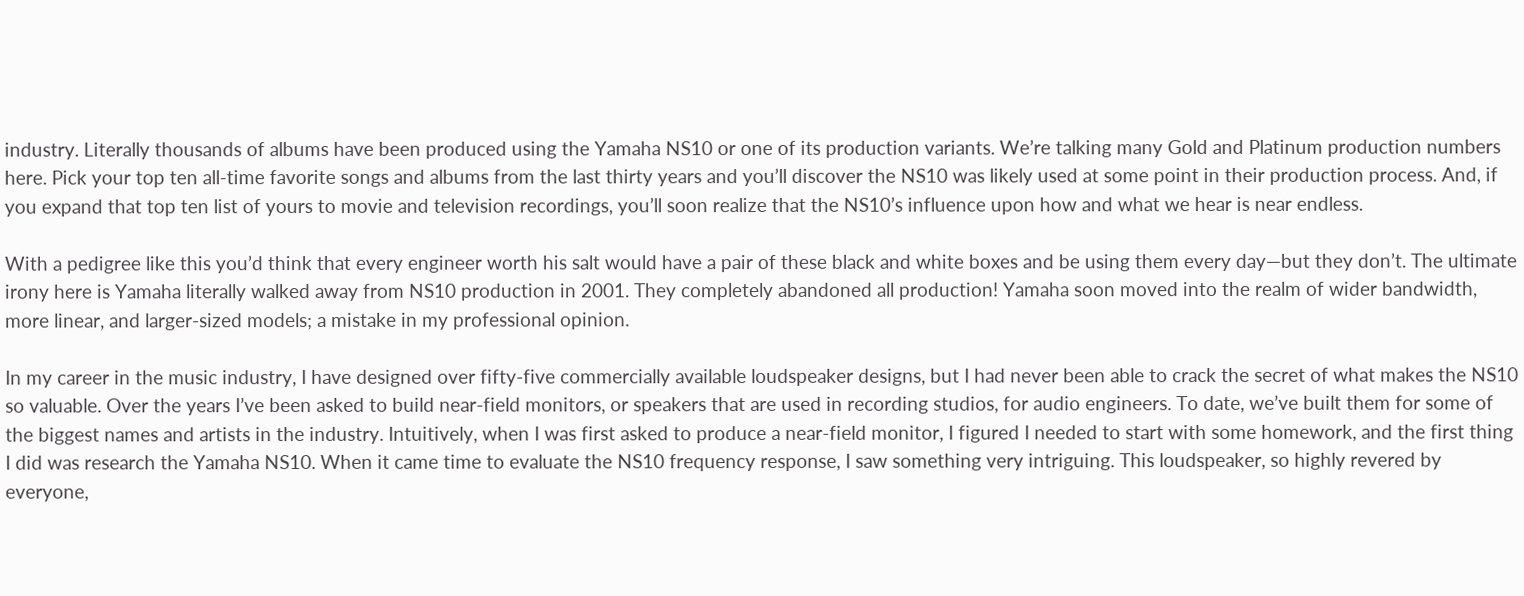industry. Literally thousands of albums have been produced using the Yamaha NS10 or one of its production variants. We’re talking many Gold and Platinum production numbers here. Pick your top ten all-time favorite songs and albums from the last thirty years and you’ll discover the NS10 was likely used at some point in their production process. And, if you expand that top ten list of yours to movie and television recordings, you’ll soon realize that the NS10’s influence upon how and what we hear is near endless.

With a pedigree like this you’d think that every engineer worth his salt would have a pair of these black and white boxes and be using them every day—but they don’t. The ultimate irony here is Yamaha literally walked away from NS10 production in 2001. They completely abandoned all production! Yamaha soon moved into the realm of wider bandwidth, more linear, and larger-sized models; a mistake in my professional opinion.

In my career in the music industry, I have designed over fifty-five commercially available loudspeaker designs, but I had never been able to crack the secret of what makes the NS10 so valuable. Over the years I’ve been asked to build near-field monitors, or speakers that are used in recording studios, for audio engineers. To date, we’ve built them for some of the biggest names and artists in the industry. Intuitively, when I was first asked to produce a near-field monitor, I figured I needed to start with some homework, and the first thing I did was research the Yamaha NS10. When it came time to evaluate the NS10 frequency response, I saw something very intriguing. This loudspeaker, so highly revered by everyone,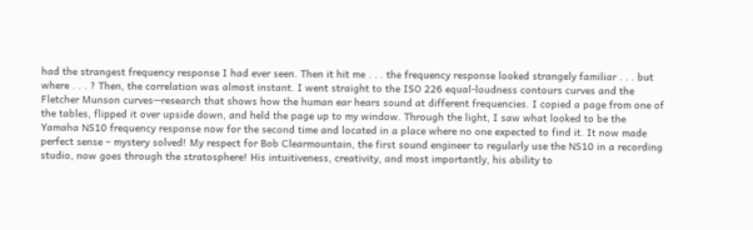had the strangest frequency response I had ever seen. Then it hit me . . . the frequency response looked strangely familiar . . . but where . . . ? Then, the correlation was almost instant. I went straight to the ISO 226 equal-loudness contours curves and the Fletcher Munson curves—research that shows how the human ear hears sound at different frequencies. I copied a page from one of the tables, flipped it over upside down, and held the page up to my window. Through the light, I saw what looked to be the Yamaha NS10 frequency response now for the second time and located in a place where no one expected to find it. It now made perfect sense – mystery solved! My respect for Bob Clearmountain, the first sound engineer to regularly use the NS10 in a recording studio, now goes through the stratosphere! His intuitiveness, creativity, and most importantly, his ability to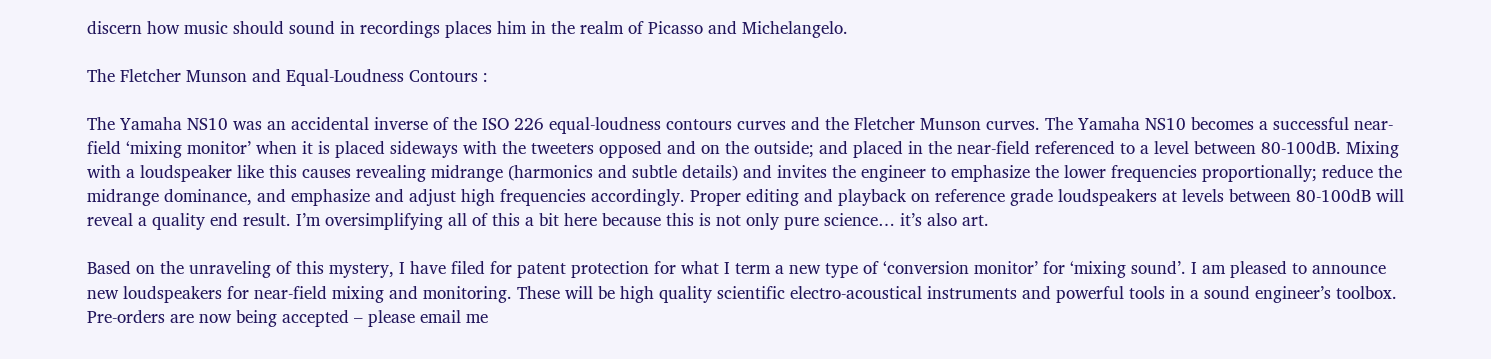discern how music should sound in recordings places him in the realm of Picasso and Michelangelo.

The Fletcher Munson and Equal-Loudness Contours :

The Yamaha NS10 was an accidental inverse of the ISO 226 equal-loudness contours curves and the Fletcher Munson curves. The Yamaha NS10 becomes a successful near-field ‘mixing monitor’ when it is placed sideways with the tweeters opposed and on the outside; and placed in the near-field referenced to a level between 80-100dB. Mixing with a loudspeaker like this causes revealing midrange (harmonics and subtle details) and invites the engineer to emphasize the lower frequencies proportionally; reduce the midrange dominance, and emphasize and adjust high frequencies accordingly. Proper editing and playback on reference grade loudspeakers at levels between 80-100dB will reveal a quality end result. I’m oversimplifying all of this a bit here because this is not only pure science… it’s also art.

Based on the unraveling of this mystery, I have filed for patent protection for what I term a new type of ‘conversion monitor’ for ‘mixing sound’. I am pleased to announce new loudspeakers for near-field mixing and monitoring. These will be high quality scientific electro-acoustical instruments and powerful tools in a sound engineer’s toolbox. Pre-orders are now being accepted – please email me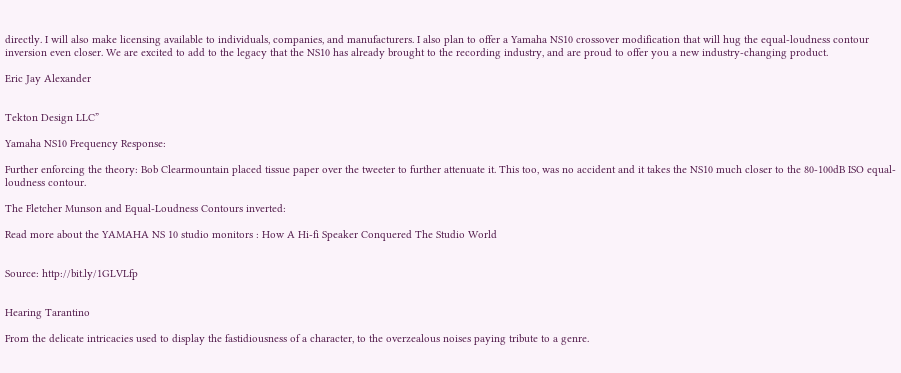directly. I will also make licensing available to individuals, companies, and manufacturers. I also plan to offer a Yamaha NS10 crossover modification that will hug the equal-loudness contour inversion even closer. We are excited to add to the legacy that the NS10 has already brought to the recording industry, and are proud to offer you a new industry-changing product.

Eric Jay Alexander


Tekton Design LLC”

Yamaha NS10 Frequency Response:

Further enforcing the theory: Bob Clearmountain placed tissue paper over the tweeter to further attenuate it. This too, was no accident and it takes the NS10 much closer to the 80-100dB ISO equal-loudness contour.

The Fletcher Munson and Equal-Loudness Contours inverted:

Read more about the YAMAHA NS 10 studio monitors : How A Hi-fi Speaker Conquered The Studio World


Source: http://bit.ly/1GLVLfp


Hearing Tarantino

From the delicate intricacies used to display the fastidiousness of a character, to the overzealous noises paying tribute to a genre.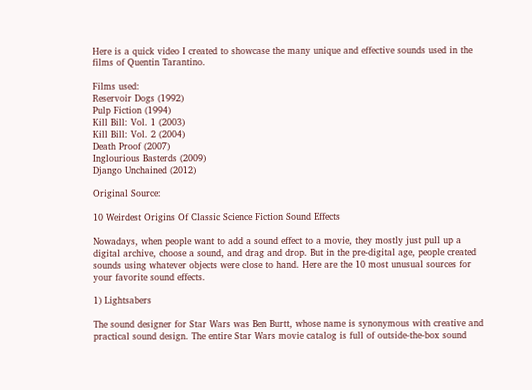Here is a quick video I created to showcase the many unique and effective sounds used in the films of Quentin Tarantino.

Films used:
Reservoir Dogs (1992)
Pulp Fiction (1994)
Kill Bill: Vol. 1 (2003)
Kill Bill: Vol. 2 (2004)
Death Proof (2007)
Inglourious Basterds (2009)
Django Unchained (2012)

Original Source:

10 Weirdest Origins Of Classic Science Fiction Sound Effects

Nowadays, when people want to add a sound effect to a movie, they mostly just pull up a digital archive, choose a sound, and drag and drop. But in the pre-digital age, people created sounds using whatever objects were close to hand. Here are the 10 most unusual sources for your favorite sound effects.

1) Lightsabers

The sound designer for Star Wars was Ben Burtt, whose name is synonymous with creative and practical sound design. The entire Star Wars movie catalog is full of outside-the-box sound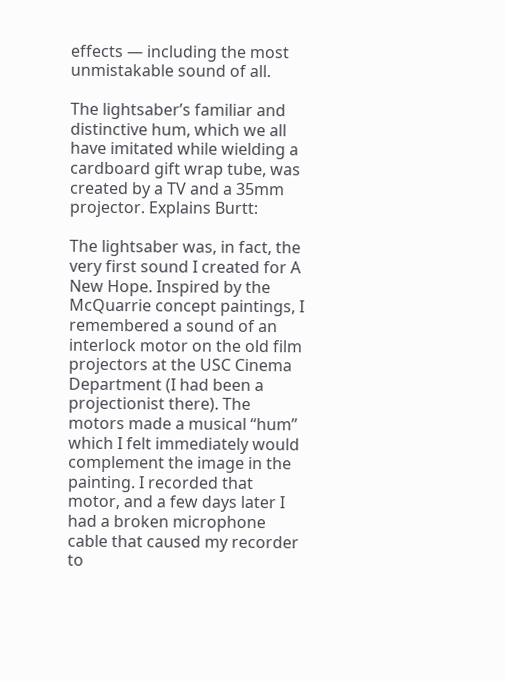effects — including the most unmistakable sound of all.

The lightsaber’s familiar and distinctive hum, which we all have imitated while wielding a cardboard gift wrap tube, was created by a TV and a 35mm projector. Explains Burtt:

The lightsaber was, in fact, the very first sound I created for A New Hope. Inspired by the McQuarrie concept paintings, I remembered a sound of an interlock motor on the old film projectors at the USC Cinema Department (I had been a projectionist there). The motors made a musical “hum” which I felt immediately would complement the image in the painting. I recorded that motor, and a few days later I had a broken microphone cable that caused my recorder to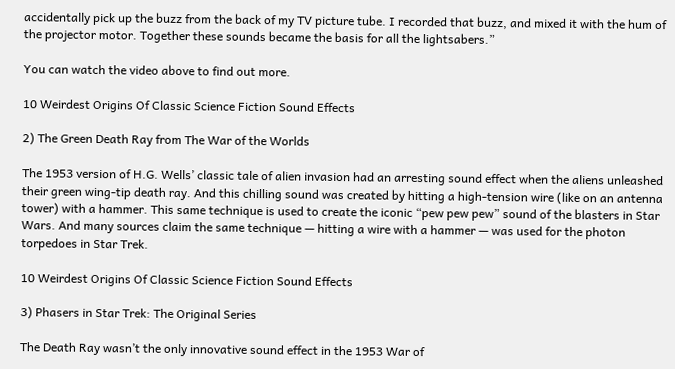accidentally pick up the buzz from the back of my TV picture tube. I recorded that buzz, and mixed it with the hum of the projector motor. Together these sounds became the basis for all the lightsabers.”

You can watch the video above to find out more.

10 Weirdest Origins Of Classic Science Fiction Sound Effects

2) The Green Death Ray from The War of the Worlds

The 1953 version of H.G. Wells’ classic tale of alien invasion had an arresting sound effect when the aliens unleashed their green wing-tip death ray. And this chilling sound was created by hitting a high-tension wire (like on an antenna tower) with a hammer. This same technique is used to create the iconic “pew pew pew” sound of the blasters in Star Wars. And many sources claim the same technique — hitting a wire with a hammer — was used for the photon torpedoes in Star Trek.

10 Weirdest Origins Of Classic Science Fiction Sound Effects

3) Phasers in Star Trek: The Original Series

The Death Ray wasn’t the only innovative sound effect in the 1953 War of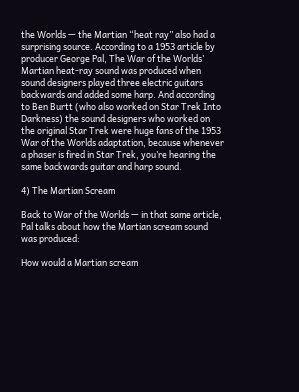the Worlds — the Martian “heat ray” also had a surprising source. According to a 1953 article by producer George Pal, The War of the Worlds’ Martian heat-ray sound was produced when sound designers played three electric guitars backwards and added some harp. And according to Ben Burtt (who also worked on Star Trek Into Darkness) the sound designers who worked on the original Star Trek were huge fans of the 1953 War of the Worlds adaptation, because whenever a phaser is fired in Star Trek, you’re hearing the same backwards guitar and harp sound.

4) The Martian Scream

Back to War of the Worlds — in that same article, Pal talks about how the Martian scream sound was produced:

How would a Martian scream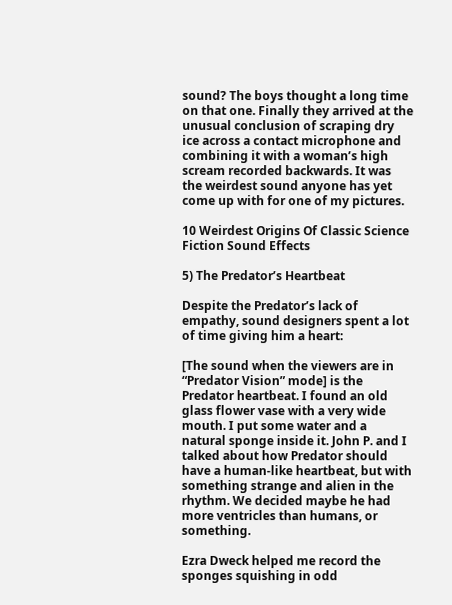sound? The boys thought a long time on that one. Finally they arrived at the unusual conclusion of scraping dry ice across a contact microphone and combining it with a woman’s high scream recorded backwards. It was the weirdest sound anyone has yet come up with for one of my pictures.

10 Weirdest Origins Of Classic Science Fiction Sound Effects

5) The Predator’s Heartbeat

Despite the Predator’s lack of empathy, sound designers spent a lot of time giving him a heart:

[The sound when the viewers are in “Predator Vision” mode] is the Predator heartbeat. I found an old glass flower vase with a very wide mouth. I put some water and a natural sponge inside it. John P. and I talked about how Predator should have a human-like heartbeat, but with something strange and alien in the rhythm. We decided maybe he had more ventricles than humans, or something.

Ezra Dweck helped me record the sponges squishing in odd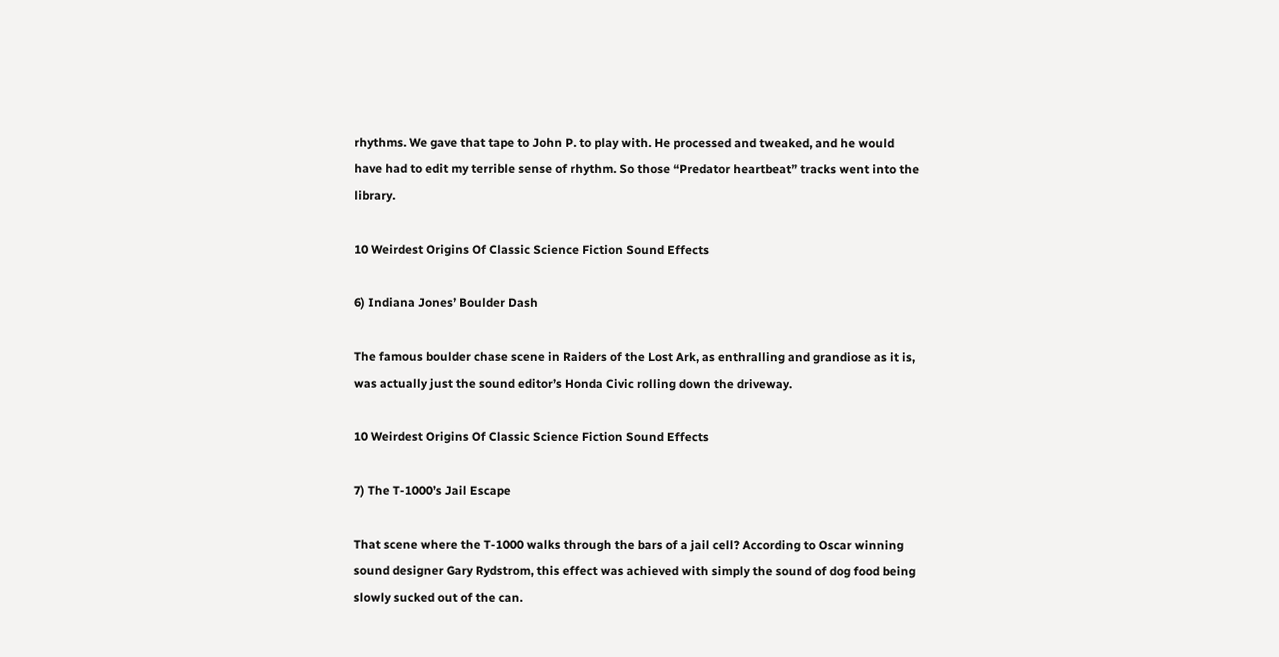rhythms. We gave that tape to John P. to play with. He processed and tweaked, and he would have had to edit my terrible sense of rhythm. So those “Predator heartbeat” tracks went into the library.

10 Weirdest Origins Of Classic Science Fiction Sound Effects

6) Indiana Jones’ Boulder Dash

The famous boulder chase scene in Raiders of the Lost Ark, as enthralling and grandiose as it is, was actually just the sound editor’s Honda Civic rolling down the driveway.

10 Weirdest Origins Of Classic Science Fiction Sound Effects

7) The T-1000’s Jail Escape

That scene where the T-1000 walks through the bars of a jail cell? According to Oscar winning sound designer Gary Rydstrom, this effect was achieved with simply the sound of dog food being slowly sucked out of the can.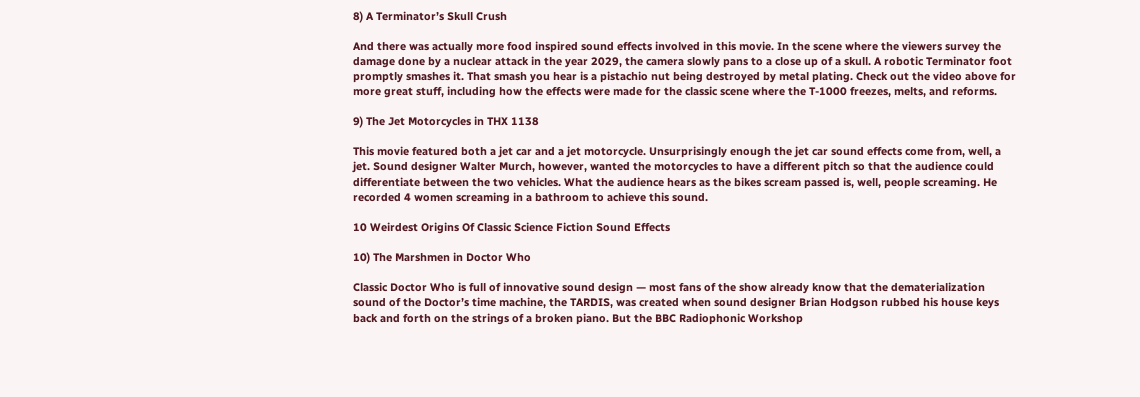8) A Terminator’s Skull Crush

And there was actually more food inspired sound effects involved in this movie. In the scene where the viewers survey the damage done by a nuclear attack in the year 2029, the camera slowly pans to a close up of a skull. A robotic Terminator foot promptly smashes it. That smash you hear is a pistachio nut being destroyed by metal plating. Check out the video above for more great stuff, including how the effects were made for the classic scene where the T-1000 freezes, melts, and reforms.

9) The Jet Motorcycles in THX 1138

This movie featured both a jet car and a jet motorcycle. Unsurprisingly enough the jet car sound effects come from, well, a jet. Sound designer Walter Murch, however, wanted the motorcycles to have a different pitch so that the audience could differentiate between the two vehicles. What the audience hears as the bikes scream passed is, well, people screaming. He recorded 4 women screaming in a bathroom to achieve this sound.

10 Weirdest Origins Of Classic Science Fiction Sound Effects

10) The Marshmen in Doctor Who

Classic Doctor Who is full of innovative sound design — most fans of the show already know that the dematerialization sound of the Doctor’s time machine, the TARDIS, was created when sound designer Brian Hodgson rubbed his house keys back and forth on the strings of a broken piano. But the BBC Radiophonic Workshop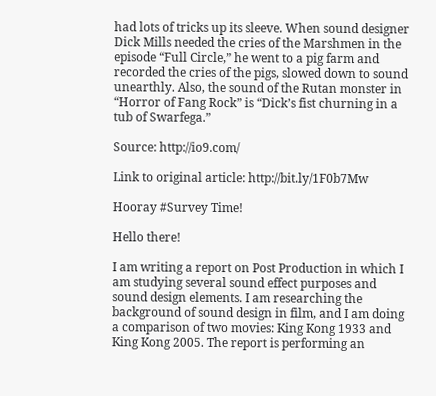had lots of tricks up its sleeve. When sound designer Dick Mills needed the cries of the Marshmen in the episode “Full Circle,” he went to a pig farm and recorded the cries of the pigs, slowed down to sound unearthly. Also, the sound of the Rutan monster in “Horror of Fang Rock” is “Dick’s fist churning in a tub of Swarfega.”

Source: http://io9.com/

Link to original article: http://bit.ly/1F0b7Mw

Hooray #Survey Time!

Hello there!

I am writing a report on Post Production in which I am studying several sound effect purposes and sound design elements. I am researching the background of sound design in film, and I am doing a comparison of two movies: King Kong 1933 and King Kong 2005. The report is performing an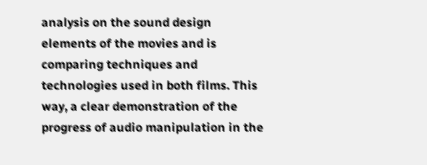analysis on the sound design elements of the movies and is comparing techniques and technologies used in both films. This way, a clear demonstration of the progress of audio manipulation in the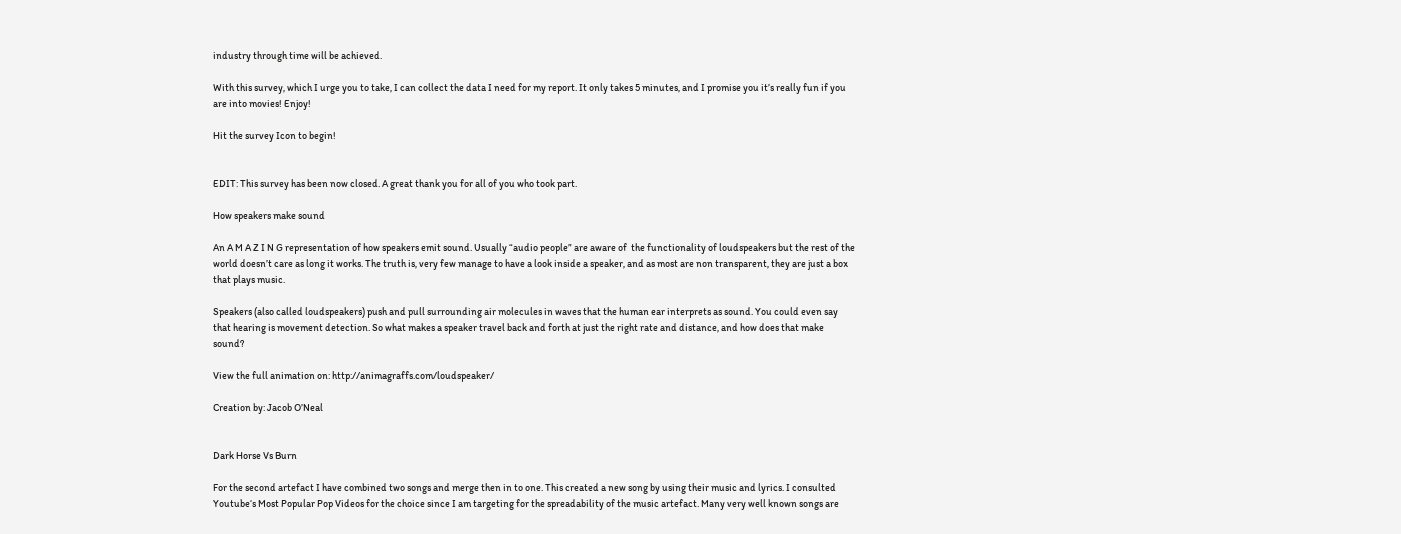industry through time will be achieved.

With this survey, which I urge you to take, I can collect the data I need for my report. It only takes 5 minutes, and I promise you it’s really fun if you are into movies! Enjoy!

Hit the survey Icon to begin!


EDIT: This survey has been now closed. A great thank you for all of you who took part.

How speakers make sound

An A M A Z I N G representation of how speakers emit sound. Usually “audio people” are aware of  the functionality of loudspeakers but the rest of the world doesn’t care as long it works. The truth is, very few manage to have a look inside a speaker, and as most are non transparent, they are just a box that plays music.

Speakers (also called loudspeakers) push and pull surrounding air molecules in waves that the human ear interprets as sound. You could even say that hearing is movement detection. So what makes a speaker travel back and forth at just the right rate and distance, and how does that make sound?

View the full animation on: http://animagraffs.com/loudspeaker/

Creation by: Jacob O’Neal


Dark Horse Vs Burn

For the second artefact I have combined two songs and merge then in to one. This created a new song by using their music and lyrics. I consulted Youtube‘s Most Popular Pop Videos for the choice since I am targeting for the spreadability of the music artefact. Many very well known songs are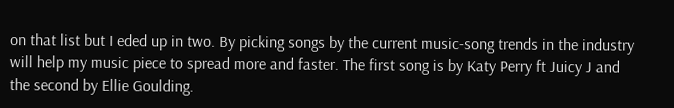on that list but I eded up in two. By picking songs by the current music-song trends in the industry will help my music piece to spread more and faster. The first song is by Katy Perry ft Juicy J and the second by Ellie Goulding.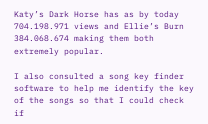Katy’s Dark Horse has as by today 704.198.971 views and Ellie’s Burn 384.068.674 making them both extremely popular.

I also consulted a song key finder software to help me identify the key of the songs so that I could check if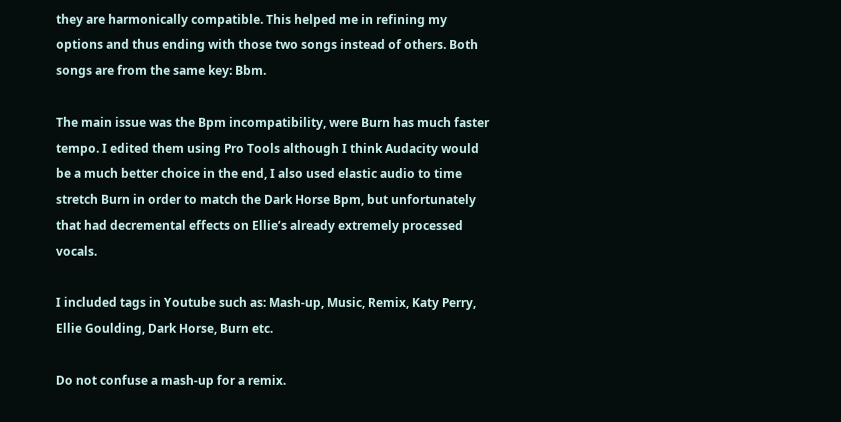they are harmonically compatible. This helped me in refining my options and thus ending with those two songs instead of others. Both songs are from the same key: Bbm.

The main issue was the Bpm incompatibility, were Burn has much faster tempo. I edited them using Pro Tools although I think Audacity would be a much better choice in the end, I also used elastic audio to time stretch Burn in order to match the Dark Horse Bpm, but unfortunately that had decremental effects on Ellie’s already extremely processed vocals.

I included tags in Youtube such as: Mash-up, Music, Remix, Katy Perry, Ellie Goulding, Dark Horse, Burn etc.

Do not confuse a mash-up for a remix.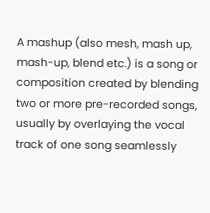A mashup (also mesh, mash up, mash-up, blend etc.) is a song or composition created by blending two or more pre-recorded songs, usually by overlaying the vocal track of one song seamlessly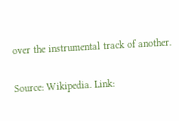over the instrumental track of another.

Source: Wikipedia. Link: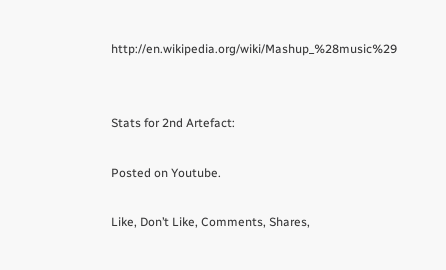http://en.wikipedia.org/wiki/Mashup_%28music%29


Stats for 2nd Artefact:

Posted on Youtube.

Like, Don’t Like, Comments, Shares,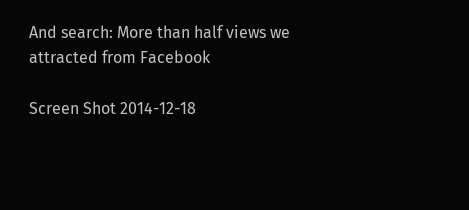And search: More than half views we attracted from Facebook

Screen Shot 2014-12-18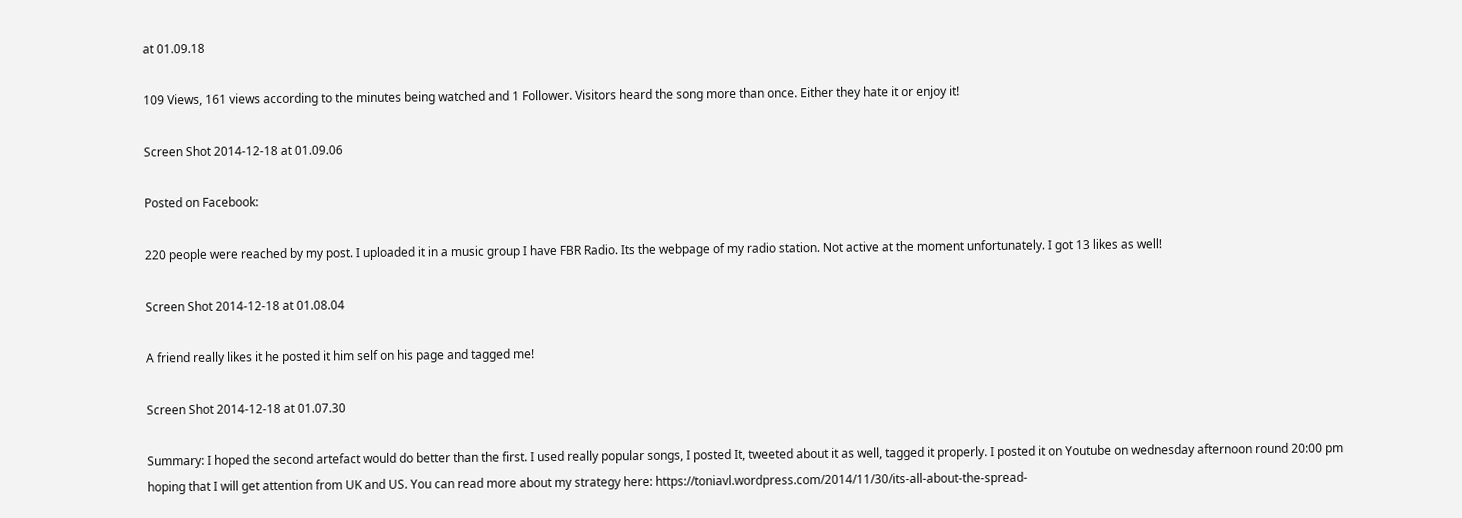at 01.09.18

109 Views, 161 views according to the minutes being watched and 1 Follower. Visitors heard the song more than once. Either they hate it or enjoy it!

Screen Shot 2014-12-18 at 01.09.06

Posted on Facebook:

220 people were reached by my post. I uploaded it in a music group I have FBR Radio. Its the webpage of my radio station. Not active at the moment unfortunately. I got 13 likes as well!

Screen Shot 2014-12-18 at 01.08.04

A friend really likes it he posted it him self on his page and tagged me!

Screen Shot 2014-12-18 at 01.07.30

Summary: I hoped the second artefact would do better than the first. I used really popular songs, I posted It, tweeted about it as well, tagged it properly. I posted it on Youtube on wednesday afternoon round 20:00 pm hoping that I will get attention from UK and US. You can read more about my strategy here: https://toniavl.wordpress.com/2014/11/30/its-all-about-the-spread-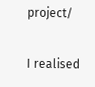project/

I realised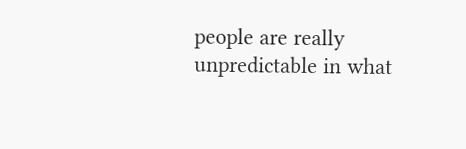people are really unpredictable in what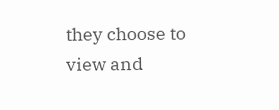they choose to view and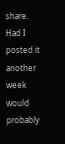share. Had I posted it another week would probably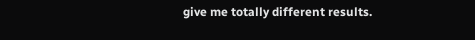give me totally different results.